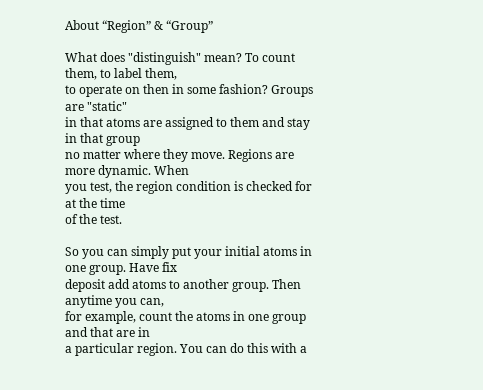About “Region” & “Group”

What does "distinguish" mean? To count them, to label them,
to operate on then in some fashion? Groups are "static"
in that atoms are assigned to them and stay in that group
no matter where they move. Regions are more dynamic. When
you test, the region condition is checked for at the time
of the test.

So you can simply put your initial atoms in one group. Have fix
deposit add atoms to another group. Then anytime you can,
for example, count the atoms in one group and that are in
a particular region. You can do this with a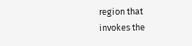region that
invokes the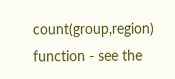count(group,region) function - see the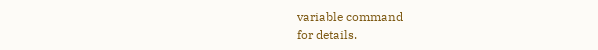variable command
for details.